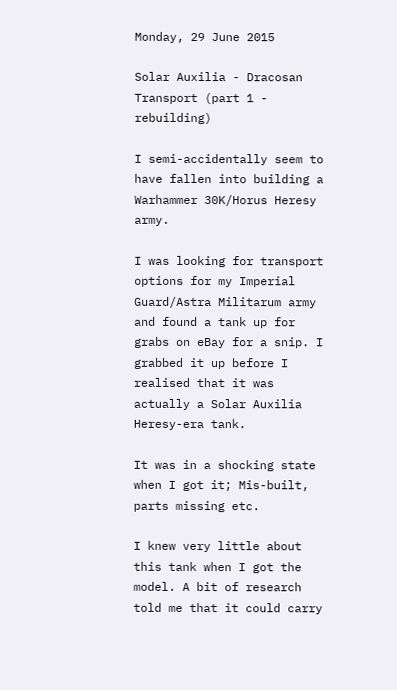Monday, 29 June 2015

Solar Auxilia - Dracosan Transport (part 1 - rebuilding)

I semi-accidentally seem to have fallen into building a Warhammer 30K/Horus Heresy army.

I was looking for transport options for my Imperial Guard/Astra Militarum army and found a tank up for grabs on eBay for a snip. I grabbed it up before I realised that it was actually a Solar Auxilia Heresy-era tank.

It was in a shocking state when I got it; Mis-built, parts missing etc.

I knew very little about this tank when I got the model. A bit of research told me that it could carry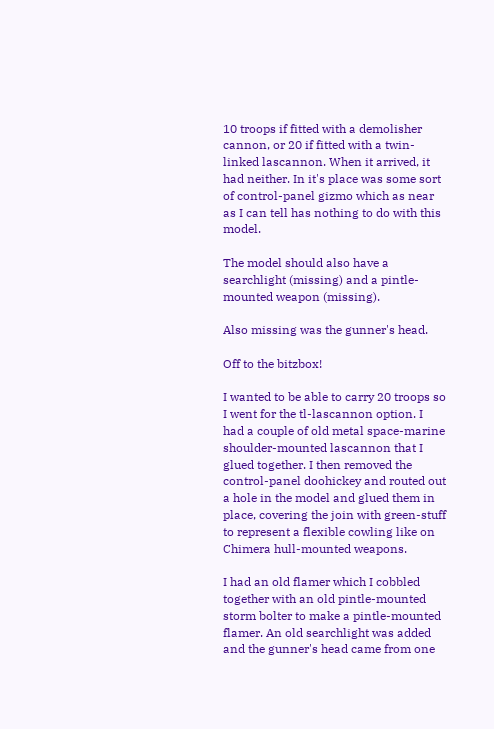10 troops if fitted with a demolisher cannon, or 20 if fitted with a twin-linked lascannon. When it arrived, it had neither. In it's place was some sort of control-panel gizmo which as near as I can tell has nothing to do with this model.

The model should also have a searchlight (missing) and a pintle-mounted weapon (missing).

Also missing was the gunner's head.

Off to the bitzbox!

I wanted to be able to carry 20 troops so I went for the tl-lascannon option. I had a couple of old metal space-marine shoulder-mounted lascannon that I glued together. I then removed the control-panel doohickey and routed out a hole in the model and glued them in place, covering the join with green-stuff to represent a flexible cowling like on Chimera hull-mounted weapons.

I had an old flamer which I cobbled together with an old pintle-mounted storm bolter to make a pintle-mounted flamer. An old searchlight was added and the gunner's head came from one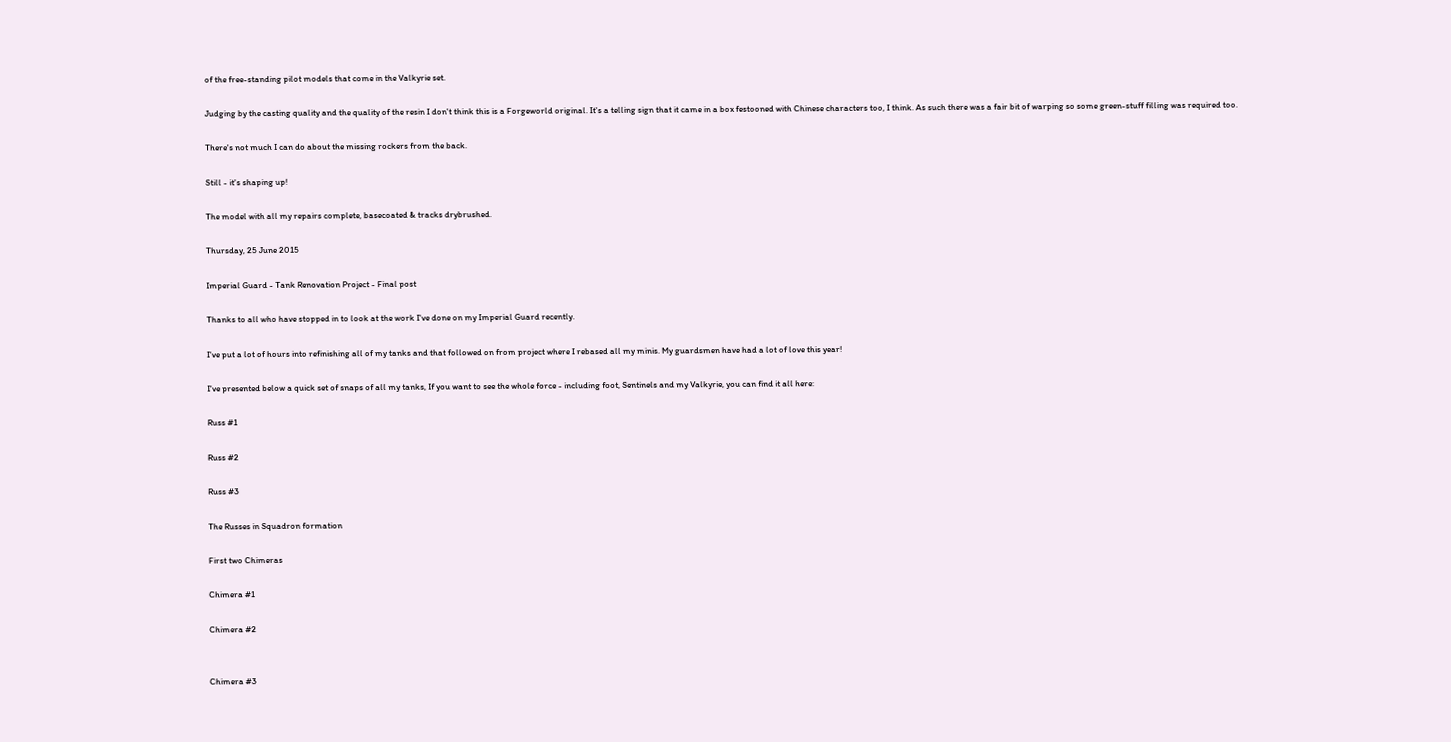of the free-standing pilot models that come in the Valkyrie set.

Judging by the casting quality and the quality of the resin I don't think this is a Forgeworld original. It's a telling sign that it came in a box festooned with Chinese characters too, I think. As such there was a fair bit of warping so some green-stuff filling was required too.

There's not much I can do about the missing rockers from the back.

Still - it's shaping up!

The model with all my repairs complete, basecoated & tracks drybrushed.

Thursday, 25 June 2015

Imperial Guard - Tank Renovation Project - Final post

Thanks to all who have stopped in to look at the work I've done on my Imperial Guard recently.

I've put a lot of hours into refinishing all of my tanks and that followed on from project where I rebased all my minis. My guardsmen have had a lot of love this year!

I've presented below a quick set of snaps of all my tanks, If you want to see the whole force - including foot, Sentinels and my Valkyrie, you can find it all here:

Russ #1

Russ #2

Russ #3

The Russes in Squadron formation

First two Chimeras

Chimera #1

Chimera #2


Chimera #3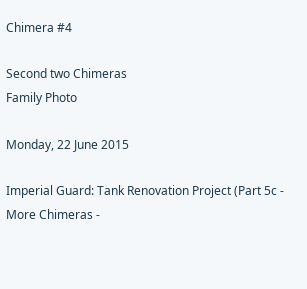Chimera #4

Second two Chimeras
Family Photo

Monday, 22 June 2015

Imperial Guard: Tank Renovation Project (Part 5c - More Chimeras -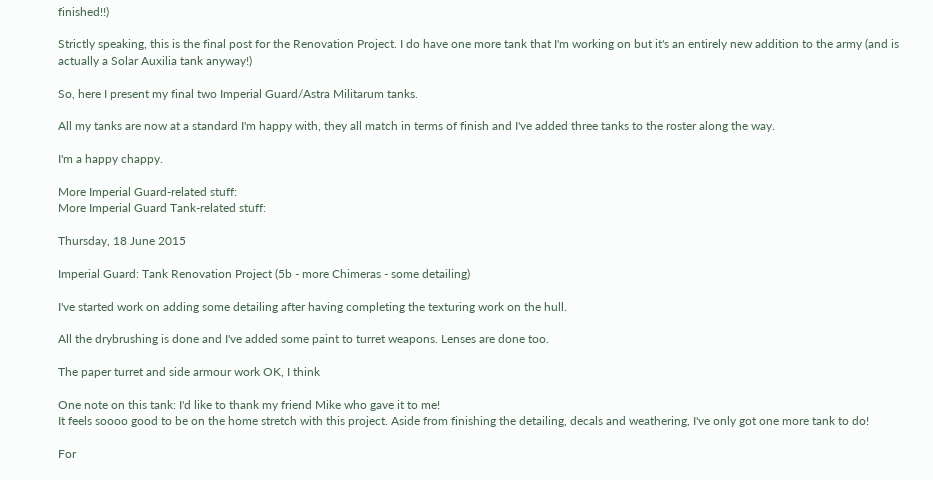finished!!)

Strictly speaking, this is the final post for the Renovation Project. I do have one more tank that I'm working on but it's an entirely new addition to the army (and is actually a Solar Auxilia tank anyway!)

So, here I present my final two Imperial Guard/Astra Militarum tanks.

All my tanks are now at a standard I'm happy with, they all match in terms of finish and I've added three tanks to the roster along the way.

I'm a happy chappy.

More Imperial Guard-related stuff:
More Imperial Guard Tank-related stuff:

Thursday, 18 June 2015

Imperial Guard: Tank Renovation Project (5b - more Chimeras - some detailing)

I've started work on adding some detailing after having completing the texturing work on the hull.

All the drybrushing is done and I've added some paint to turret weapons. Lenses are done too.

The paper turret and side armour work OK, I think

One note on this tank: I'd like to thank my friend Mike who gave it to me!
It feels soooo good to be on the home stretch with this project. Aside from finishing the detailing, decals and weathering, I've only got one more tank to do!

For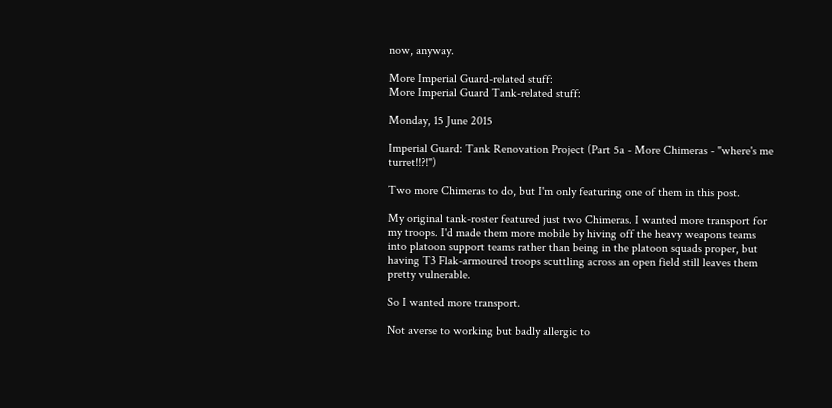now, anyway.

More Imperial Guard-related stuff:
More Imperial Guard Tank-related stuff:

Monday, 15 June 2015

Imperial Guard: Tank Renovation Project (Part 5a - More Chimeras - "where's me turret!!?!")

Two more Chimeras to do, but I'm only featuring one of them in this post.

My original tank-roster featured just two Chimeras. I wanted more transport for my troops. I'd made them more mobile by hiving off the heavy weapons teams into platoon support teams rather than being in the platoon squads proper, but having T3 Flak-armoured troops scuttling across an open field still leaves them pretty vulnerable.

So I wanted more transport.

Not averse to working but badly allergic to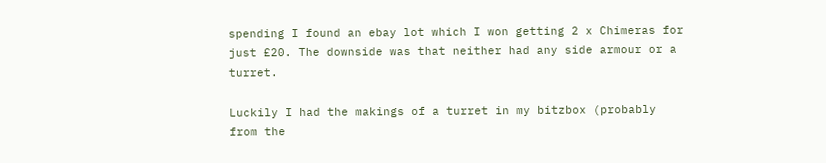spending I found an ebay lot which I won getting 2 x Chimeras for just £20. The downside was that neither had any side armour or a turret.

Luckily I had the makings of a turret in my bitzbox (probably from the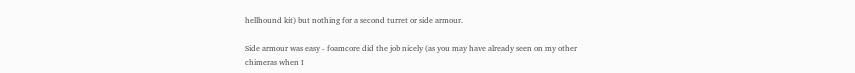hellhound kit) but nothing for a second turret or side armour.

Side armour was easy - foamcore did the job nicely (as you may have already seen on my other chimeras when I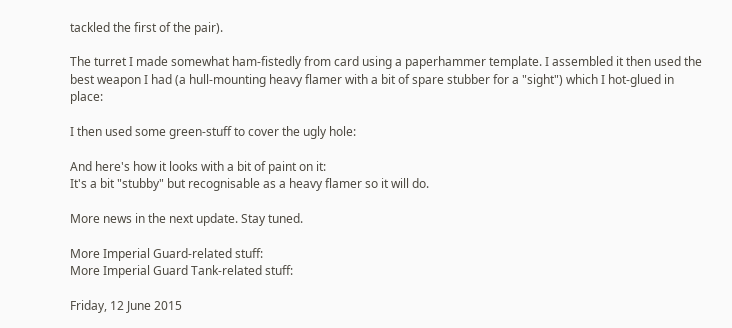tackled the first of the pair).

The turret I made somewhat ham-fistedly from card using a paperhammer template. I assembled it then used the best weapon I had (a hull-mounting heavy flamer with a bit of spare stubber for a "sight") which I hot-glued in place:

I then used some green-stuff to cover the ugly hole:

And here's how it looks with a bit of paint on it:
It's a bit "stubby" but recognisable as a heavy flamer so it will do.

More news in the next update. Stay tuned.

More Imperial Guard-related stuff:
More Imperial Guard Tank-related stuff:

Friday, 12 June 2015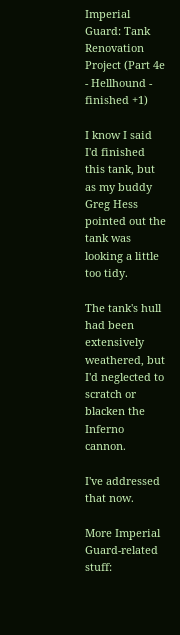Imperial Guard: Tank Renovation Project (Part 4e - Hellhound - finished +1)

I know I said I'd finished this tank, but as my buddy Greg Hess pointed out the tank was looking a little too tidy.

The tank's hull had been extensively weathered, but I'd neglected to scratch or blacken the Inferno cannon.

I've addressed that now.

More Imperial Guard-related stuff: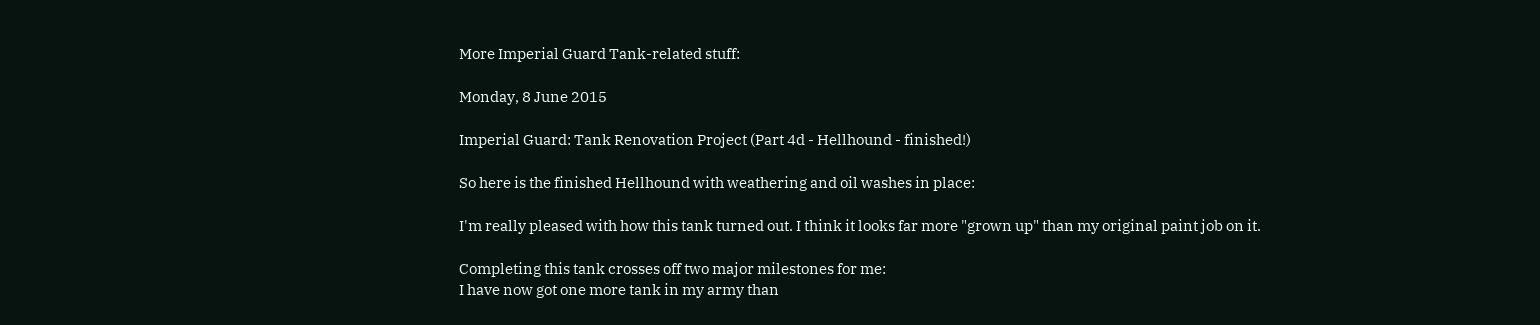More Imperial Guard Tank-related stuff:

Monday, 8 June 2015

Imperial Guard: Tank Renovation Project (Part 4d - Hellhound - finished!)

So here is the finished Hellhound with weathering and oil washes in place:

I'm really pleased with how this tank turned out. I think it looks far more "grown up" than my original paint job on it.

Completing this tank crosses off two major milestones for me:
I have now got one more tank in my army than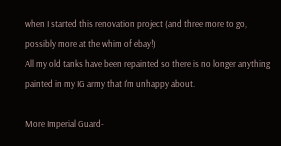when I started this renovation project (and three more to go, possibly more at the whim of ebay!)
All my old tanks have been repainted so there is no longer anything painted in my IG army that I'm unhappy about.

More Imperial Guard-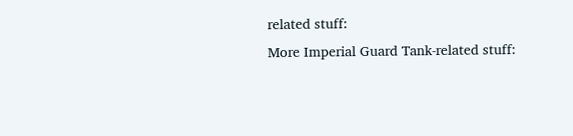related stuff:
More Imperial Guard Tank-related stuff: